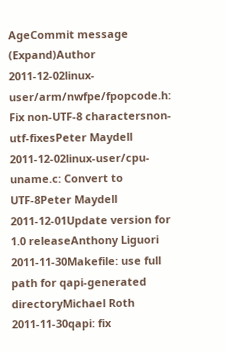AgeCommit message (Expand)Author
2011-12-02linux-user/arm/nwfpe/fpopcode.h: Fix non-UTF-8 charactersnon-utf-fixesPeter Maydell
2011-12-02linux-user/cpu-uname.c: Convert to UTF-8Peter Maydell
2011-12-01Update version for 1.0 releaseAnthony Liguori
2011-11-30Makefile: use full path for qapi-generated directoryMichael Roth
2011-11-30qapi: fix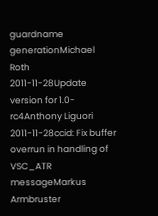guardname generationMichael Roth
2011-11-28Update version for 1.0-rc4Anthony Liguori
2011-11-28ccid: Fix buffer overrun in handling of VSC_ATR messageMarkus Armbruster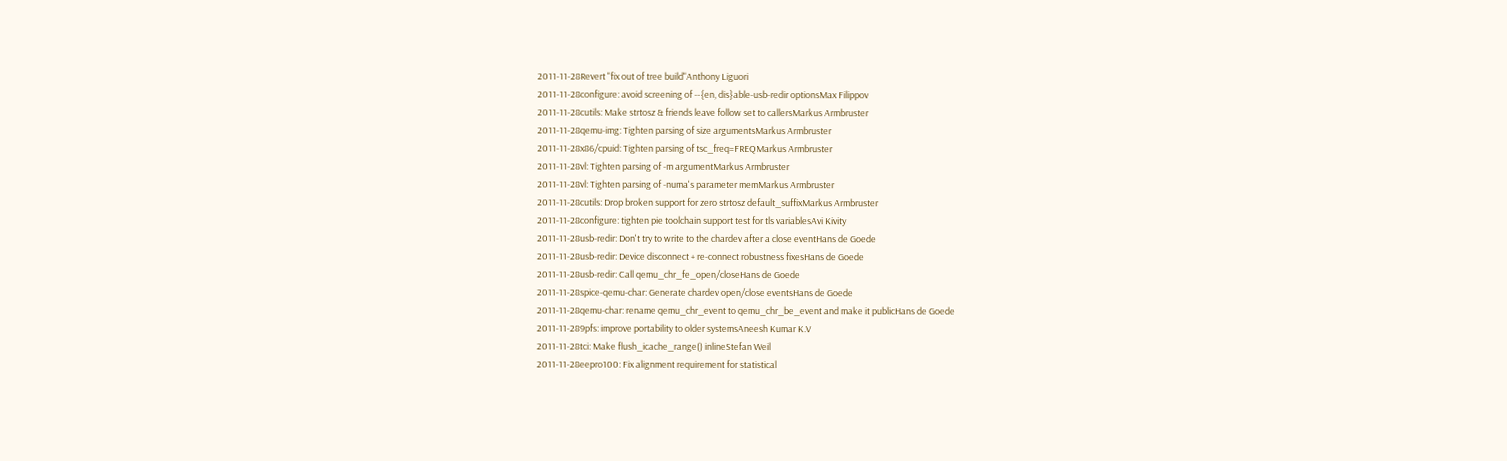2011-11-28Revert "fix out of tree build"Anthony Liguori
2011-11-28configure: avoid screening of --{en, dis}able-usb-redir optionsMax Filippov
2011-11-28cutils: Make strtosz & friends leave follow set to callersMarkus Armbruster
2011-11-28qemu-img: Tighten parsing of size argumentsMarkus Armbruster
2011-11-28x86/cpuid: Tighten parsing of tsc_freq=FREQMarkus Armbruster
2011-11-28vl: Tighten parsing of -m argumentMarkus Armbruster
2011-11-28vl: Tighten parsing of -numa's parameter memMarkus Armbruster
2011-11-28cutils: Drop broken support for zero strtosz default_suffixMarkus Armbruster
2011-11-28configure: tighten pie toolchain support test for tls variablesAvi Kivity
2011-11-28usb-redir: Don't try to write to the chardev after a close eventHans de Goede
2011-11-28usb-redir: Device disconnect + re-connect robustness fixesHans de Goede
2011-11-28usb-redir: Call qemu_chr_fe_open/closeHans de Goede
2011-11-28spice-qemu-char: Generate chardev open/close eventsHans de Goede
2011-11-28qemu-char: rename qemu_chr_event to qemu_chr_be_event and make it publicHans de Goede
2011-11-289pfs: improve portability to older systemsAneesh Kumar K.V
2011-11-28tci: Make flush_icache_range() inlineStefan Weil
2011-11-28eepro100: Fix alignment requirement for statistical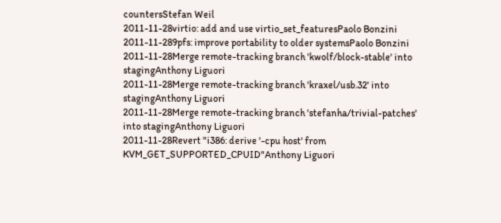countersStefan Weil
2011-11-28virtio: add and use virtio_set_featuresPaolo Bonzini
2011-11-289pfs: improve portability to older systemsPaolo Bonzini
2011-11-28Merge remote-tracking branch 'kwolf/block-stable' into stagingAnthony Liguori
2011-11-28Merge remote-tracking branch 'kraxel/usb.32' into stagingAnthony Liguori
2011-11-28Merge remote-tracking branch 'stefanha/trivial-patches' into stagingAnthony Liguori
2011-11-28Revert "i386: derive '-cpu host' from KVM_GET_SUPPORTED_CPUID"Anthony Liguori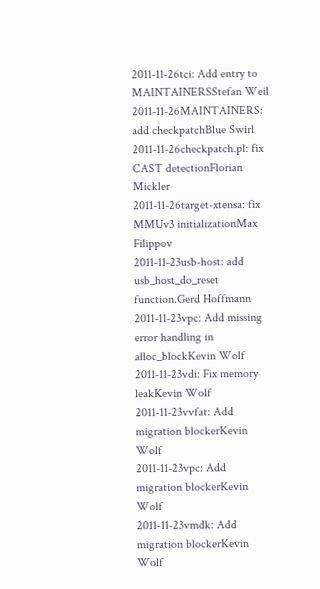2011-11-26tci: Add entry to MAINTAINERSStefan Weil
2011-11-26MAINTAINERS: add checkpatchBlue Swirl
2011-11-26checkpatch.pl: fix CAST detectionFlorian Mickler
2011-11-26target-xtensa: fix MMUv3 initializationMax Filippov
2011-11-23usb-host: add usb_host_do_reset function.Gerd Hoffmann
2011-11-23vpc: Add missing error handling in alloc_blockKevin Wolf
2011-11-23vdi: Fix memory leakKevin Wolf
2011-11-23vvfat: Add migration blockerKevin Wolf
2011-11-23vpc: Add migration blockerKevin Wolf
2011-11-23vmdk: Add migration blockerKevin Wolf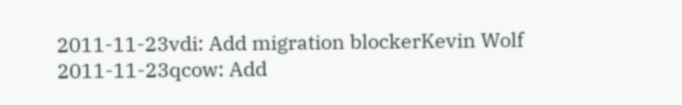2011-11-23vdi: Add migration blockerKevin Wolf
2011-11-23qcow: Add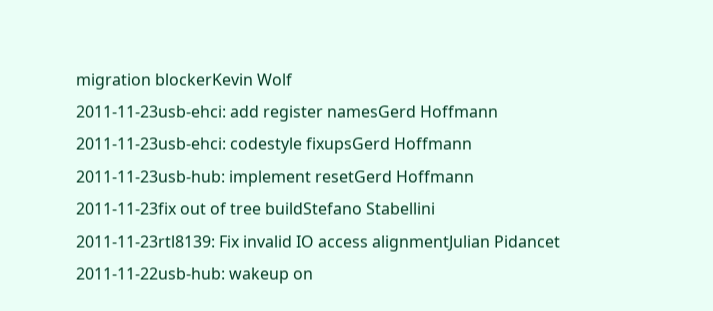migration blockerKevin Wolf
2011-11-23usb-ehci: add register namesGerd Hoffmann
2011-11-23usb-ehci: codestyle fixupsGerd Hoffmann
2011-11-23usb-hub: implement resetGerd Hoffmann
2011-11-23fix out of tree buildStefano Stabellini
2011-11-23rtl8139: Fix invalid IO access alignmentJulian Pidancet
2011-11-22usb-hub: wakeup on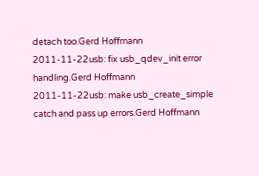detach too.Gerd Hoffmann
2011-11-22usb: fix usb_qdev_init error handling.Gerd Hoffmann
2011-11-22usb: make usb_create_simple catch and pass up errors.Gerd Hoffmann